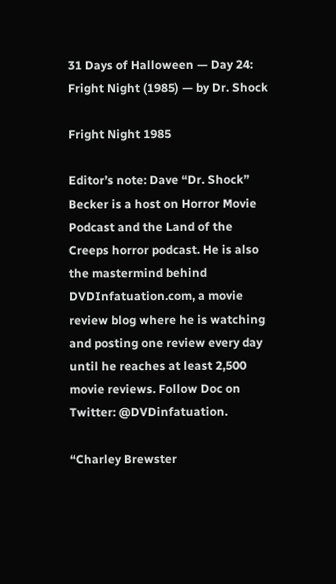31 Days of Halloween — Day 24: Fright Night (1985) — by Dr. Shock

Fright Night 1985

Editor’s note: Dave “Dr. Shock” Becker is a host on Horror Movie Podcast and the Land of the Creeps horror podcast. He is also the mastermind behind DVDInfatuation.com, a movie review blog where he is watching and posting one review every day until he reaches at least 2,500 movie reviews. Follow Doc on Twitter: @DVDinfatuation.

“Charley Brewster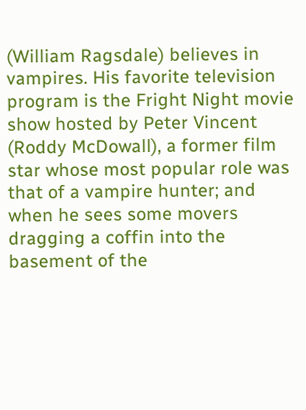(William Ragsdale) believes in vampires. His favorite television program is the Fright Night movie show hosted by Peter Vincent (Roddy McDowall), a former film star whose most popular role was that of a vampire hunter; and when he sees some movers dragging a coffin into the basement of the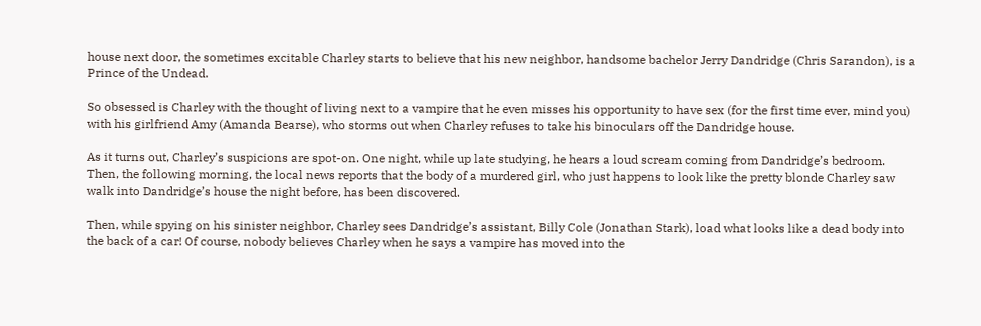house next door, the sometimes excitable Charley starts to believe that his new neighbor, handsome bachelor Jerry Dandridge (Chris Sarandon), is a Prince of the Undead.

So obsessed is Charley with the thought of living next to a vampire that he even misses his opportunity to have sex (for the first time ever, mind you) with his girlfriend Amy (Amanda Bearse), who storms out when Charley refuses to take his binoculars off the Dandridge house.

As it turns out, Charley’s suspicions are spot-on. One night, while up late studying, he hears a loud scream coming from Dandridge’s bedroom. Then, the following morning, the local news reports that the body of a murdered girl, who just happens to look like the pretty blonde Charley saw walk into Dandridge’s house the night before, has been discovered.

Then, while spying on his sinister neighbor, Charley sees Dandridge’s assistant, Billy Cole (Jonathan Stark), load what looks like a dead body into the back of a car! Of course, nobody believes Charley when he says a vampire has moved into the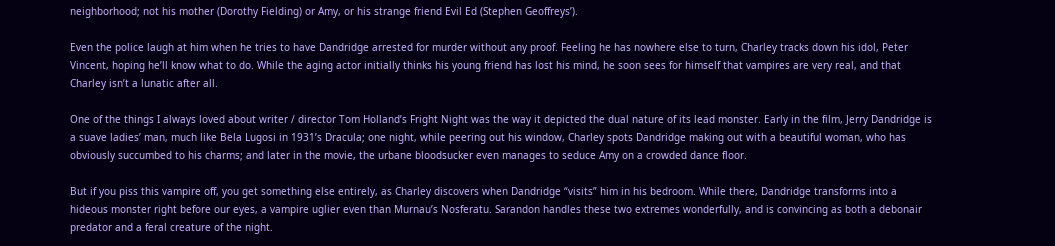neighborhood; not his mother (Dorothy Fielding) or Amy, or his strange friend Evil Ed (Stephen Geoffreys’).

Even the police laugh at him when he tries to have Dandridge arrested for murder without any proof. Feeling he has nowhere else to turn, Charley tracks down his idol, Peter Vincent, hoping he’ll know what to do. While the aging actor initially thinks his young friend has lost his mind, he soon sees for himself that vampires are very real, and that Charley isn’t a lunatic after all.

One of the things I always loved about writer / director Tom Holland’s Fright Night was the way it depicted the dual nature of its lead monster. Early in the film, Jerry Dandridge is a suave ladies’ man, much like Bela Lugosi in 1931’s Dracula; one night, while peering out his window, Charley spots Dandridge making out with a beautiful woman, who has obviously succumbed to his charms; and later in the movie, the urbane bloodsucker even manages to seduce Amy on a crowded dance floor.

But if you piss this vampire off, you get something else entirely, as Charley discovers when Dandridge “visits” him in his bedroom. While there, Dandridge transforms into a hideous monster right before our eyes, a vampire uglier even than Murnau’s Nosferatu. Sarandon handles these two extremes wonderfully, and is convincing as both a debonair predator and a feral creature of the night.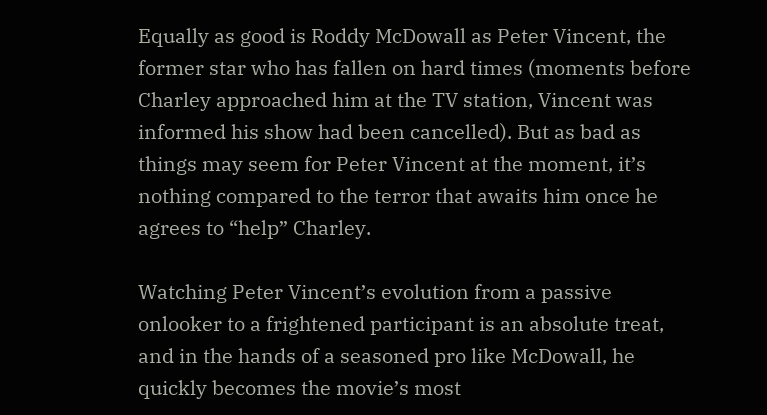Equally as good is Roddy McDowall as Peter Vincent, the former star who has fallen on hard times (moments before Charley approached him at the TV station, Vincent was informed his show had been cancelled). But as bad as things may seem for Peter Vincent at the moment, it’s nothing compared to the terror that awaits him once he agrees to “help” Charley.

Watching Peter Vincent’s evolution from a passive onlooker to a frightened participant is an absolute treat, and in the hands of a seasoned pro like McDowall, he quickly becomes the movie’s most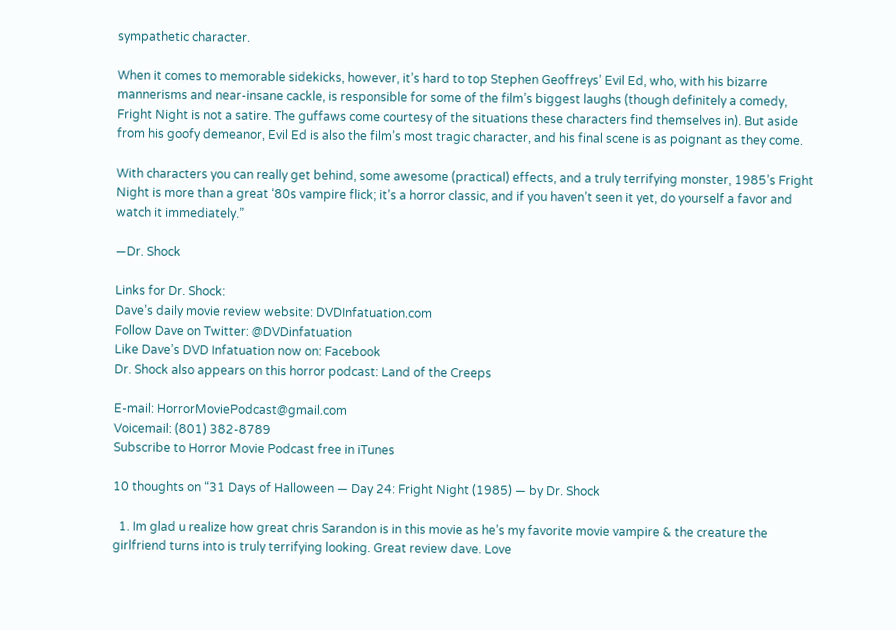sympathetic character.

When it comes to memorable sidekicks, however, it’s hard to top Stephen Geoffreys’ Evil Ed, who, with his bizarre mannerisms and near-insane cackle, is responsible for some of the film’s biggest laughs (though definitely a comedy, Fright Night is not a satire. The guffaws come courtesy of the situations these characters find themselves in). But aside from his goofy demeanor, Evil Ed is also the film’s most tragic character, and his final scene is as poignant as they come.

With characters you can really get behind, some awesome (practical) effects, and a truly terrifying monster, 1985’s Fright Night is more than a great ‘80s vampire flick; it’s a horror classic, and if you haven’t seen it yet, do yourself a favor and watch it immediately.”

—Dr. Shock

Links for Dr. Shock:
Dave’s daily movie review website: DVDInfatuation.com
Follow Dave on Twitter: @DVDinfatuation
Like Dave’s DVD Infatuation now on: Facebook
Dr. Shock also appears on this horror podcast: Land of the Creeps

E-mail: HorrorMoviePodcast@gmail.com
Voicemail: (801) 382-8789
Subscribe to Horror Movie Podcast free in iTunes

10 thoughts on “31 Days of Halloween — Day 24: Fright Night (1985) — by Dr. Shock

  1. Im glad u realize how great chris Sarandon is in this movie as he’s my favorite movie vampire & the creature the girlfriend turns into is truly terrifying looking. Great review dave. Love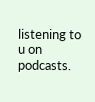listening to u on podcasts.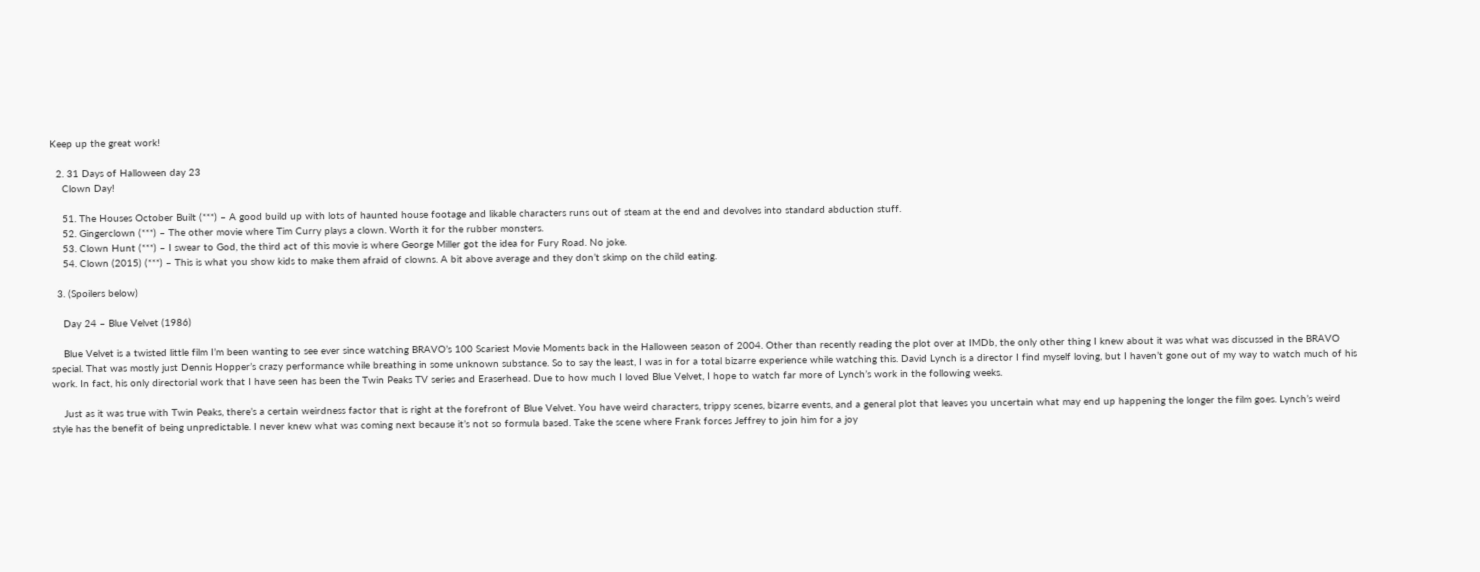Keep up the great work!

  2. 31 Days of Halloween day 23
    Clown Day!

    51. The Houses October Built (***) – A good build up with lots of haunted house footage and likable characters runs out of steam at the end and devolves into standard abduction stuff.
    52. Gingerclown (***) – The other movie where Tim Curry plays a clown. Worth it for the rubber monsters.
    53. Clown Hunt (***) – I swear to God, the third act of this movie is where George Miller got the idea for Fury Road. No joke.
    54. Clown (2015) (***) – This is what you show kids to make them afraid of clowns. A bit above average and they don’t skimp on the child eating.

  3. (Spoilers below)

    Day 24 – Blue Velvet (1986)

    Blue Velvet is a twisted little film I’m been wanting to see ever since watching BRAVO’s 100 Scariest Movie Moments back in the Halloween season of 2004. Other than recently reading the plot over at IMDb, the only other thing I knew about it was what was discussed in the BRAVO special. That was mostly just Dennis Hopper’s crazy performance while breathing in some unknown substance. So to say the least, I was in for a total bizarre experience while watching this. David Lynch is a director I find myself loving, but I haven’t gone out of my way to watch much of his work. In fact, his only directorial work that I have seen has been the Twin Peaks TV series and Eraserhead. Due to how much I loved Blue Velvet, I hope to watch far more of Lynch’s work in the following weeks.

    Just as it was true with Twin Peaks, there’s a certain weirdness factor that is right at the forefront of Blue Velvet. You have weird characters, trippy scenes, bizarre events, and a general plot that leaves you uncertain what may end up happening the longer the film goes. Lynch’s weird style has the benefit of being unpredictable. I never knew what was coming next because it’s not so formula based. Take the scene where Frank forces Jeffrey to join him for a joy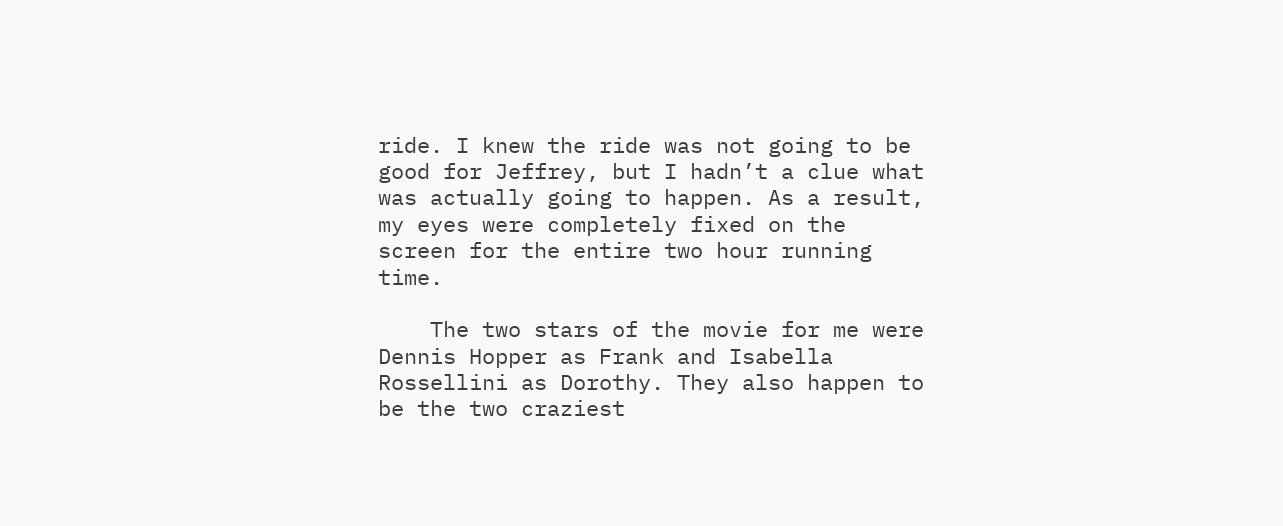ride. I knew the ride was not going to be good for Jeffrey, but I hadn’t a clue what was actually going to happen. As a result, my eyes were completely fixed on the screen for the entire two hour running time.

    The two stars of the movie for me were Dennis Hopper as Frank and Isabella Rossellini as Dorothy. They also happen to be the two craziest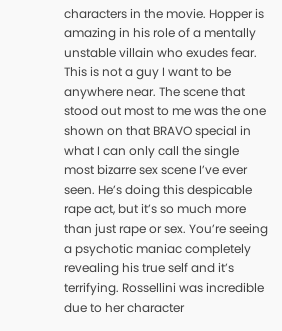characters in the movie. Hopper is amazing in his role of a mentally unstable villain who exudes fear. This is not a guy I want to be anywhere near. The scene that stood out most to me was the one shown on that BRAVO special in what I can only call the single most bizarre sex scene I’ve ever seen. He’s doing this despicable rape act, but it’s so much more than just rape or sex. You’re seeing a psychotic maniac completely revealing his true self and it’s terrifying. Rossellini was incredible due to her character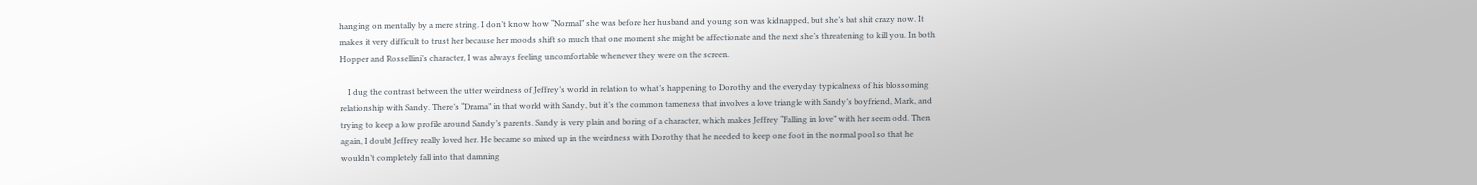hanging on mentally by a mere string. I don’t know how “Normal” she was before her husband and young son was kidnapped, but she’s bat shit crazy now. It makes it very difficult to trust her because her moods shift so much that one moment she might be affectionate and the next she’s threatening to kill you. In both Hopper and Rossellini’s character, I was always feeling uncomfortable whenever they were on the screen.

    I dug the contrast between the utter weirdness of Jeffrey’s world in relation to what’s happening to Dorothy and the everyday typicalness of his blossoming relationship with Sandy. There’s “Drama” in that world with Sandy, but it’s the common tameness that involves a love triangle with Sandy’s boyfriend, Mark, and trying to keep a low profile around Sandy’s parents. Sandy is very plain and boring of a character, which makes Jeffrey “Falling in love” with her seem odd. Then again, I doubt Jeffrey really loved her. He became so mixed up in the weirdness with Dorothy that he needed to keep one foot in the normal pool so that he wouldn’t completely fall into that damning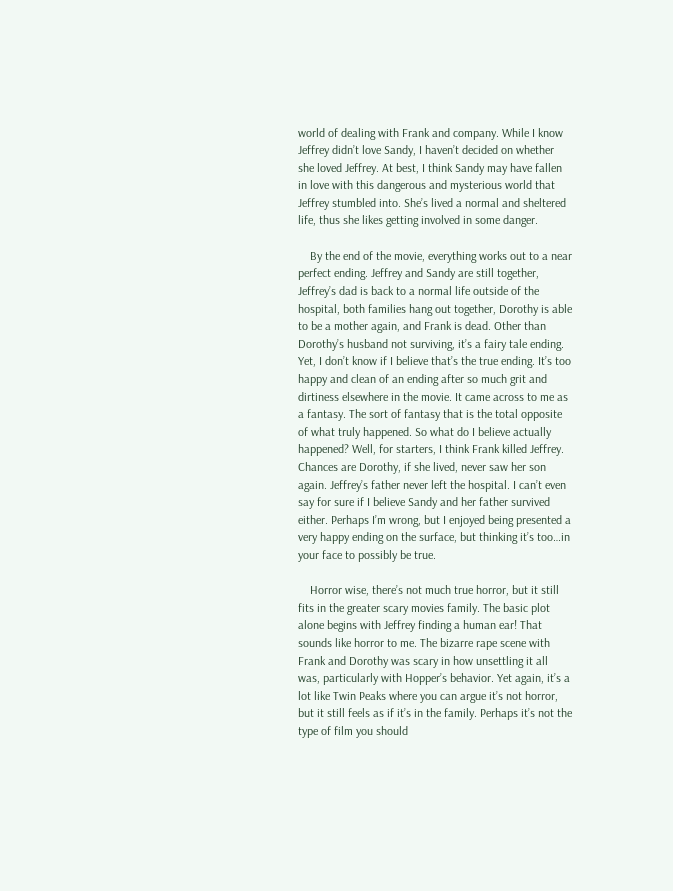world of dealing with Frank and company. While I know Jeffrey didn’t love Sandy, I haven’t decided on whether she loved Jeffrey. At best, I think Sandy may have fallen in love with this dangerous and mysterious world that Jeffrey stumbled into. She’s lived a normal and sheltered life, thus she likes getting involved in some danger.

    By the end of the movie, everything works out to a near perfect ending. Jeffrey and Sandy are still together, Jeffrey’s dad is back to a normal life outside of the hospital, both families hang out together, Dorothy is able to be a mother again, and Frank is dead. Other than Dorothy’s husband not surviving, it’s a fairy tale ending. Yet, I don’t know if I believe that’s the true ending. It’s too happy and clean of an ending after so much grit and dirtiness elsewhere in the movie. It came across to me as a fantasy. The sort of fantasy that is the total opposite of what truly happened. So what do I believe actually happened? Well, for starters, I think Frank killed Jeffrey. Chances are Dorothy, if she lived, never saw her son again. Jeffrey’s father never left the hospital. I can’t even say for sure if I believe Sandy and her father survived either. Perhaps I’m wrong, but I enjoyed being presented a very happy ending on the surface, but thinking it’s too…in your face to possibly be true.

    Horror wise, there’s not much true horror, but it still fits in the greater scary movies family. The basic plot alone begins with Jeffrey finding a human ear! That sounds like horror to me. The bizarre rape scene with Frank and Dorothy was scary in how unsettling it all was, particularly with Hopper’s behavior. Yet again, it’s a lot like Twin Peaks where you can argue it’s not horror, but it still feels as if it’s in the family. Perhaps it’s not the type of film you should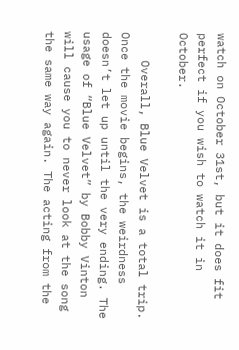watch on October 31st, but it does fit perfect if you wish to watch it in October.

    Overall, Blue Velvet is a total trip. Once the movie begins, the weirdness doesn’t let up until the very ending. The usage of “Blue Velvet” by Bobby Vinton will cause you to never look at the song the same way again. The acting from the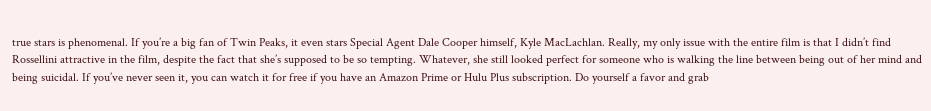true stars is phenomenal. If you’re a big fan of Twin Peaks, it even stars Special Agent Dale Cooper himself, Kyle MacLachlan. Really, my only issue with the entire film is that I didn’t find Rossellini attractive in the film, despite the fact that she’s supposed to be so tempting. Whatever, she still looked perfect for someone who is walking the line between being out of her mind and being suicidal. If you’ve never seen it, you can watch it for free if you have an Amazon Prime or Hulu Plus subscription. Do yourself a favor and grab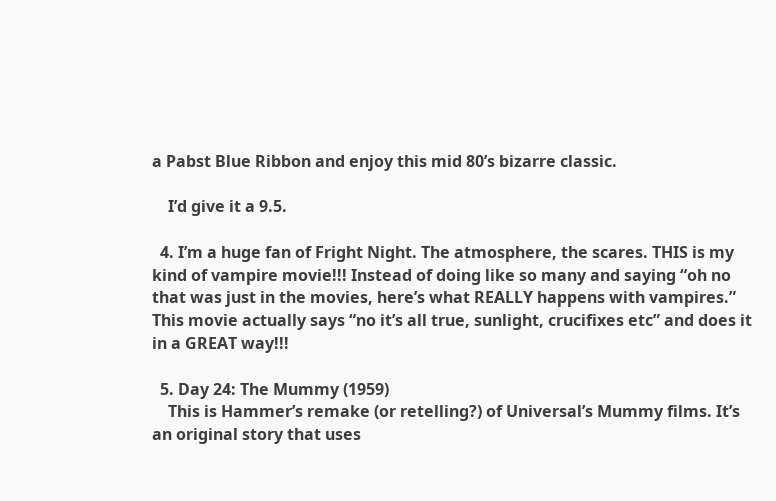a Pabst Blue Ribbon and enjoy this mid 80’s bizarre classic.

    I’d give it a 9.5.

  4. I’m a huge fan of Fright Night. The atmosphere, the scares. THIS is my kind of vampire movie!!! Instead of doing like so many and saying “oh no that was just in the movies, here’s what REALLY happens with vampires.” This movie actually says “no it’s all true, sunlight, crucifixes etc” and does it in a GREAT way!!!

  5. Day 24: The Mummy (1959)
    This is Hammer’s remake (or retelling?) of Universal’s Mummy films. It’s an original story that uses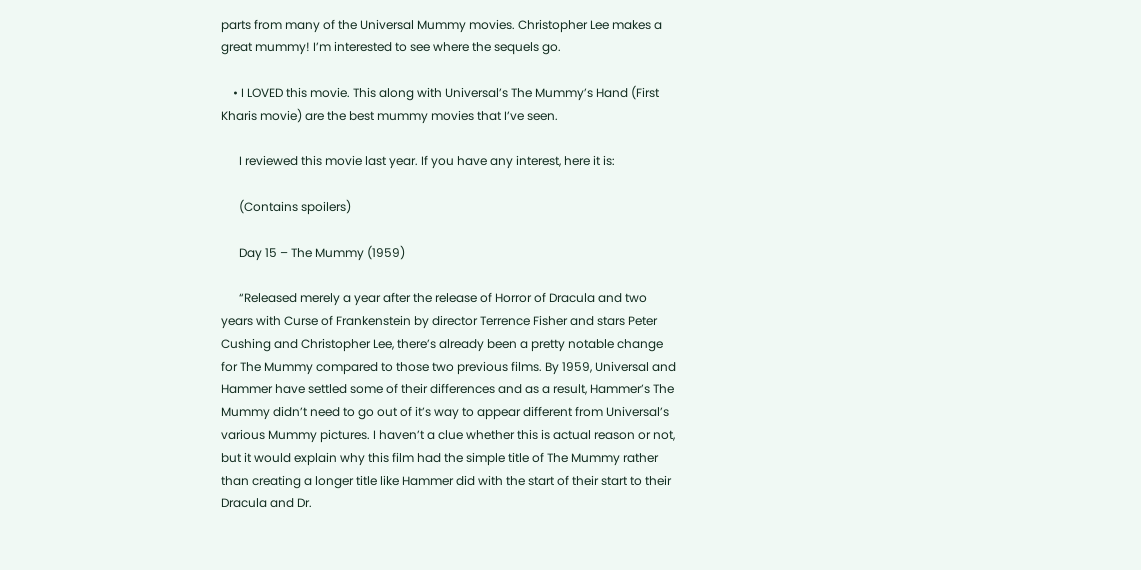parts from many of the Universal Mummy movies. Christopher Lee makes a great mummy! I’m interested to see where the sequels go.

    • I LOVED this movie. This along with Universal’s The Mummy’s Hand (First Kharis movie) are the best mummy movies that I’ve seen.

      I reviewed this movie last year. If you have any interest, here it is:

      (Contains spoilers)

      Day 15 – The Mummy (1959)

      “Released merely a year after the release of Horror of Dracula and two years with Curse of Frankenstein by director Terrence Fisher and stars Peter Cushing and Christopher Lee, there’s already been a pretty notable change for The Mummy compared to those two previous films. By 1959, Universal and Hammer have settled some of their differences and as a result, Hammer’s The Mummy didn’t need to go out of it’s way to appear different from Universal’s various Mummy pictures. I haven’t a clue whether this is actual reason or not, but it would explain why this film had the simple title of The Mummy rather than creating a longer title like Hammer did with the start of their start to their Dracula and Dr.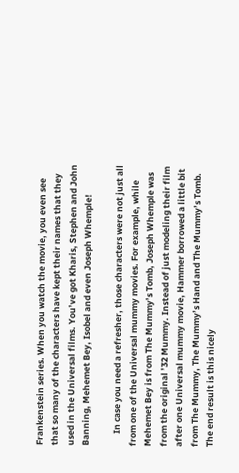Frankenstein series. When you watch the movie, you even see that so many of the characters have kept their names that they used in the Universal films. You’ve got Kharis, Stephen and John Banning, Mehemet Bey, Isobel and even Joseph Whemple!

      In case you need a refresher, those characters were not just all from one of the Universal mummy movies. For example, while Mehemet Bey is from The Mummy’s Tomb, Joseph Whemple was from the original ’32 Mummy. Instead of just modeling their film after one Universal mummy movie, Hammer borrowed a little bit from The Mummy, The Mummy’s Hand and The Mummy’s Tomb. The end result is this nicely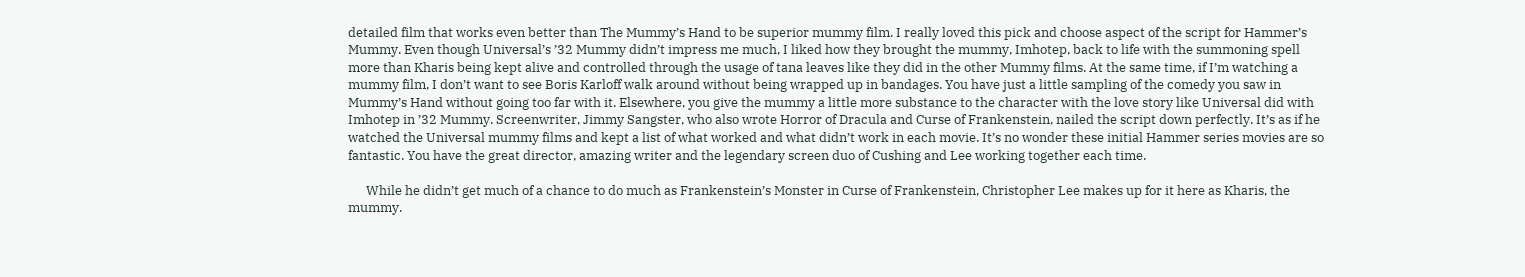detailed film that works even better than The Mummy’s Hand to be superior mummy film. I really loved this pick and choose aspect of the script for Hammer’s Mummy. Even though Universal’s ’32 Mummy didn’t impress me much, I liked how they brought the mummy, Imhotep, back to life with the summoning spell more than Kharis being kept alive and controlled through the usage of tana leaves like they did in the other Mummy films. At the same time, if I’m watching a mummy film, I don’t want to see Boris Karloff walk around without being wrapped up in bandages. You have just a little sampling of the comedy you saw in Mummy’s Hand without going too far with it. Elsewhere, you give the mummy a little more substance to the character with the love story like Universal did with Imhotep in ’32 Mummy. Screenwriter, Jimmy Sangster, who also wrote Horror of Dracula and Curse of Frankenstein, nailed the script down perfectly. It’s as if he watched the Universal mummy films and kept a list of what worked and what didn’t work in each movie. It’s no wonder these initial Hammer series movies are so fantastic. You have the great director, amazing writer and the legendary screen duo of Cushing and Lee working together each time.

      While he didn’t get much of a chance to do much as Frankenstein’s Monster in Curse of Frankenstein, Christopher Lee makes up for it here as Kharis, the mummy.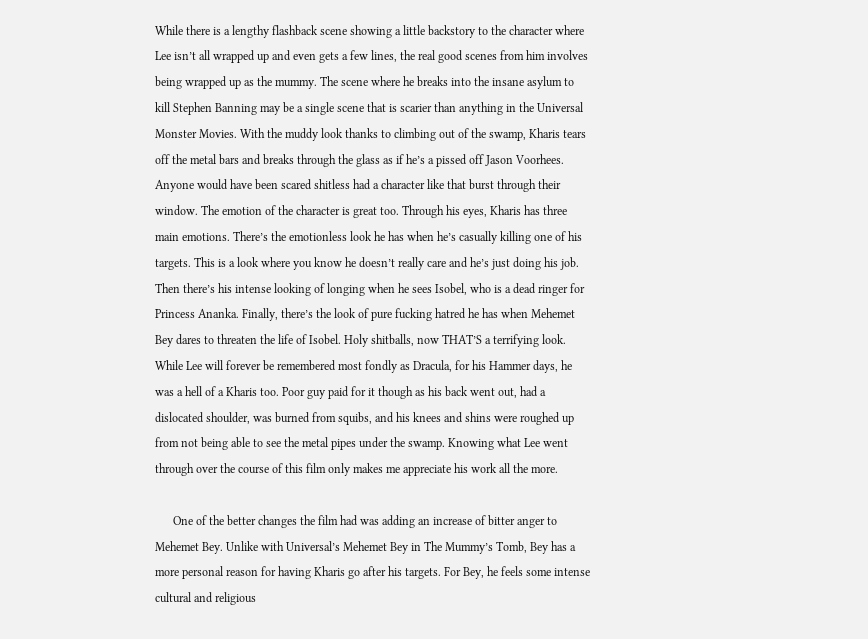While there is a lengthy flashback scene showing a little backstory to the character where Lee isn’t all wrapped up and even gets a few lines, the real good scenes from him involves being wrapped up as the mummy. The scene where he breaks into the insane asylum to kill Stephen Banning may be a single scene that is scarier than anything in the Universal Monster Movies. With the muddy look thanks to climbing out of the swamp, Kharis tears off the metal bars and breaks through the glass as if he’s a pissed off Jason Voorhees. Anyone would have been scared shitless had a character like that burst through their window. The emotion of the character is great too. Through his eyes, Kharis has three main emotions. There’s the emotionless look he has when he’s casually killing one of his targets. This is a look where you know he doesn’t really care and he’s just doing his job. Then there’s his intense looking of longing when he sees Isobel, who is a dead ringer for Princess Ananka. Finally, there’s the look of pure fucking hatred he has when Mehemet Bey dares to threaten the life of Isobel. Holy shitballs, now THAT’S a terrifying look. While Lee will forever be remembered most fondly as Dracula, for his Hammer days, he was a hell of a Kharis too. Poor guy paid for it though as his back went out, had a dislocated shoulder, was burned from squibs, and his knees and shins were roughed up from not being able to see the metal pipes under the swamp. Knowing what Lee went through over the course of this film only makes me appreciate his work all the more.

      One of the better changes the film had was adding an increase of bitter anger to Mehemet Bey. Unlike with Universal’s Mehemet Bey in The Mummy’s Tomb, Bey has a more personal reason for having Kharis go after his targets. For Bey, he feels some intense cultural and religious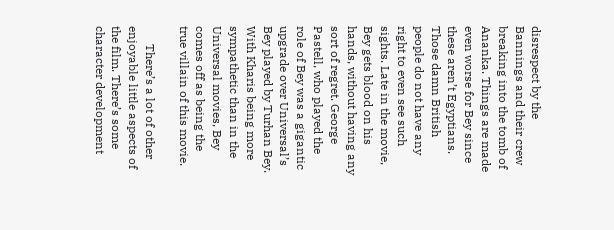disrespect by the Bannings and their crew breaking into the tomb of Ananka. Things are made even worse for Bey since these aren’t Egyptians. Those damn British people do not have any right to even see such sights. Late in the movie, Bey gets blood on his hands, without having any sort of regret. George Pastell, who played the role of Bey was a gigantic upgrade over Universal’s Bey played by Turhan Bey. With Kharis being more sympathetic than in the Universal movies, Bey comes off as being the true villain of this movie.

      There’s a lot of other enjoyable little aspects of the film. There’s some character development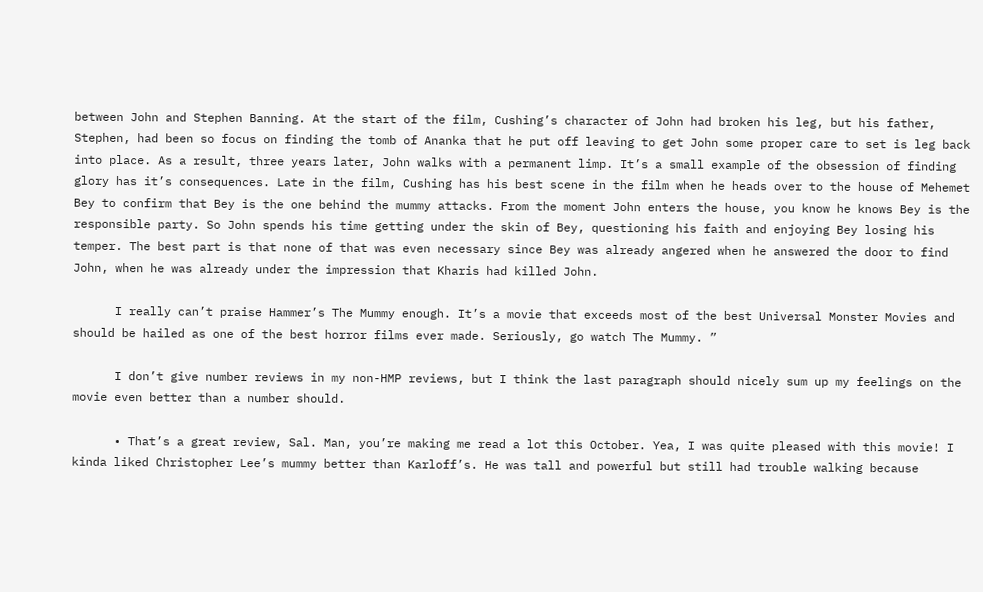between John and Stephen Banning. At the start of the film, Cushing’s character of John had broken his leg, but his father, Stephen, had been so focus on finding the tomb of Ananka that he put off leaving to get John some proper care to set is leg back into place. As a result, three years later, John walks with a permanent limp. It’s a small example of the obsession of finding glory has it’s consequences. Late in the film, Cushing has his best scene in the film when he heads over to the house of Mehemet Bey to confirm that Bey is the one behind the mummy attacks. From the moment John enters the house, you know he knows Bey is the responsible party. So John spends his time getting under the skin of Bey, questioning his faith and enjoying Bey losing his temper. The best part is that none of that was even necessary since Bey was already angered when he answered the door to find John, when he was already under the impression that Kharis had killed John.

      I really can’t praise Hammer’s The Mummy enough. It’s a movie that exceeds most of the best Universal Monster Movies and should be hailed as one of the best horror films ever made. Seriously, go watch The Mummy. ”

      I don’t give number reviews in my non-HMP reviews, but I think the last paragraph should nicely sum up my feelings on the movie even better than a number should.

      • That’s a great review, Sal. Man, you’re making me read a lot this October. Yea, I was quite pleased with this movie! I kinda liked Christopher Lee’s mummy better than Karloff’s. He was tall and powerful but still had trouble walking because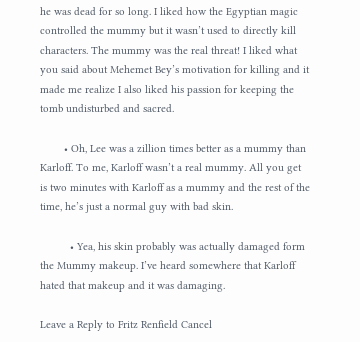he was dead for so long. I liked how the Egyptian magic controlled the mummy but it wasn’t used to directly kill characters. The mummy was the real threat! I liked what you said about Mehemet Bey’s motivation for killing and it made me realize I also liked his passion for keeping the tomb undisturbed and sacred.

        • Oh, Lee was a zillion times better as a mummy than Karloff. To me, Karloff wasn’t a real mummy. All you get is two minutes with Karloff as a mummy and the rest of the time, he’s just a normal guy with bad skin.

          • Yea, his skin probably was actually damaged form the Mummy makeup. I’ve heard somewhere that Karloff hated that makeup and it was damaging.

Leave a Reply to Fritz Renfield Cancel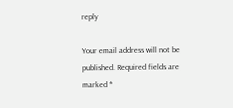reply

Your email address will not be published. Required fields are marked *